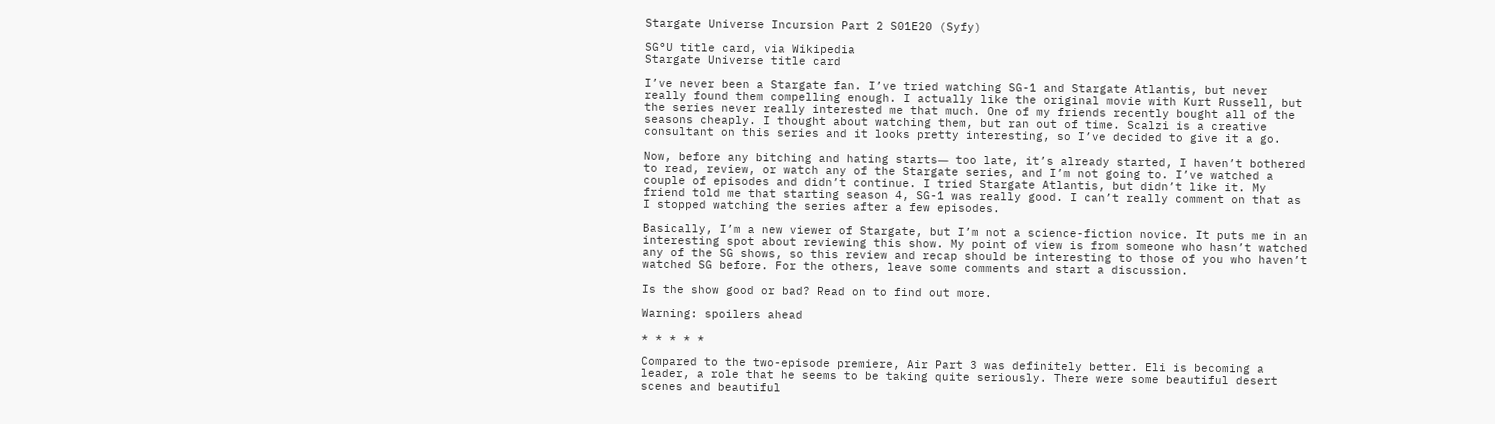Stargate Universe Incursion Part 2 S01E20 (Syfy)

SG°U title card, via Wikipedia
Stargate Universe title card

I’ve never been a Stargate fan. I’ve tried watching SG-1 and Stargate Atlantis, but never really found them compelling enough. I actually like the original movie with Kurt Russell, but the series never really interested me that much. One of my friends recently bought all of the seasons cheaply. I thought about watching them, but ran out of time. Scalzi is a creative consultant on this series and it looks pretty interesting, so I’ve decided to give it a go.

Now, before any bitching and hating starts― too late, it’s already started, I haven’t bothered to read, review, or watch any of the Stargate series, and I’m not going to. I’ve watched a couple of episodes and didn’t continue. I tried Stargate Atlantis, but didn’t like it. My friend told me that starting season 4, SG-1 was really good. I can’t really comment on that as I stopped watching the series after a few episodes.

Basically, I’m a new viewer of Stargate, but I’m not a science-fiction novice. It puts me in an interesting spot about reviewing this show. My point of view is from someone who hasn’t watched any of the SG shows, so this review and recap should be interesting to those of you who haven’t watched SG before. For the others, leave some comments and start a discussion.

Is the show good or bad? Read on to find out more.

Warning: spoilers ahead

* * * * *

Compared to the two-episode premiere, Air Part 3 was definitely better. Eli is becoming a leader, a role that he seems to be taking quite seriously. There were some beautiful desert scenes and beautiful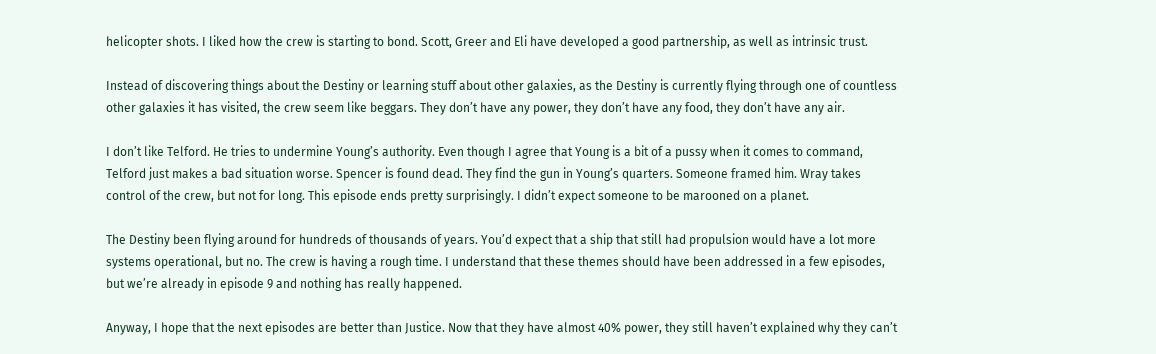helicopter shots. I liked how the crew is starting to bond. Scott, Greer and Eli have developed a good partnership, as well as intrinsic trust.

Instead of discovering things about the Destiny or learning stuff about other galaxies, as the Destiny is currently flying through one of countless other galaxies it has visited, the crew seem like beggars. They don’t have any power, they don’t have any food, they don’t have any air.

I don’t like Telford. He tries to undermine Young’s authority. Even though I agree that Young is a bit of a pussy when it comes to command, Telford just makes a bad situation worse. Spencer is found dead. They find the gun in Young’s quarters. Someone framed him. Wray takes control of the crew, but not for long. This episode ends pretty surprisingly. I didn’t expect someone to be marooned on a planet.

The Destiny been flying around for hundreds of thousands of years. You’d expect that a ship that still had propulsion would have a lot more systems operational, but no. The crew is having a rough time. I understand that these themes should have been addressed in a few episodes, but we’re already in episode 9 and nothing has really happened.

Anyway, I hope that the next episodes are better than Justice. Now that they have almost 40% power, they still haven’t explained why they can’t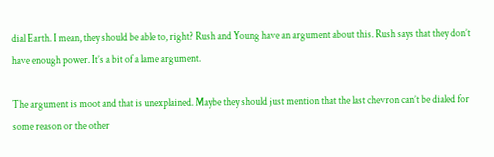dial Earth. I mean, they should be able to, right? Rush and Young have an argument about this. Rush says that they don’t have enough power. It’s a bit of a lame argument.

The argument is moot and that is unexplained. Maybe they should just mention that the last chevron can’t be dialed for some reason or the other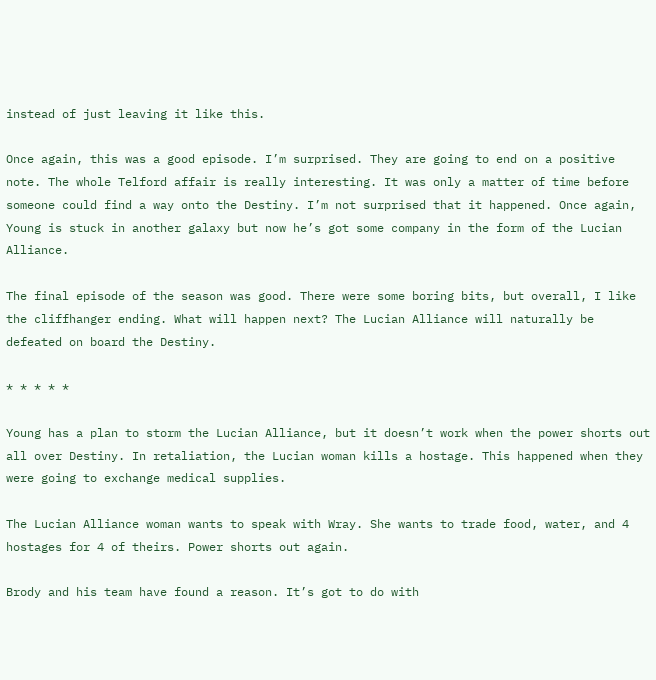instead of just leaving it like this.

Once again, this was a good episode. I’m surprised. They are going to end on a positive note. The whole Telford affair is really interesting. It was only a matter of time before someone could find a way onto the Destiny. I’m not surprised that it happened. Once again, Young is stuck in another galaxy but now he’s got some company in the form of the Lucian Alliance.

The final episode of the season was good. There were some boring bits, but overall, I like the cliffhanger ending. What will happen next? The Lucian Alliance will naturally be defeated on board the Destiny.

* * * * *

Young has a plan to storm the Lucian Alliance, but it doesn’t work when the power shorts out all over Destiny. In retaliation, the Lucian woman kills a hostage. This happened when they were going to exchange medical supplies.

The Lucian Alliance woman wants to speak with Wray. She wants to trade food, water, and 4 hostages for 4 of theirs. Power shorts out again.

Brody and his team have found a reason. It’s got to do with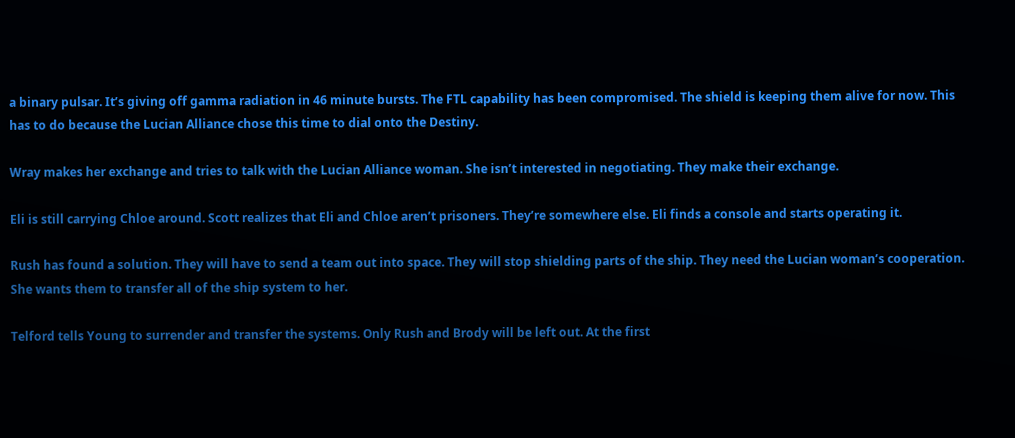a binary pulsar. It’s giving off gamma radiation in 46 minute bursts. The FTL capability has been compromised. The shield is keeping them alive for now. This has to do because the Lucian Alliance chose this time to dial onto the Destiny.

Wray makes her exchange and tries to talk with the Lucian Alliance woman. She isn’t interested in negotiating. They make their exchange.

Eli is still carrying Chloe around. Scott realizes that Eli and Chloe aren’t prisoners. They’re somewhere else. Eli finds a console and starts operating it.

Rush has found a solution. They will have to send a team out into space. They will stop shielding parts of the ship. They need the Lucian woman’s cooperation. She wants them to transfer all of the ship system to her.

Telford tells Young to surrender and transfer the systems. Only Rush and Brody will be left out. At the first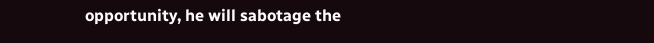opportunity, he will sabotage the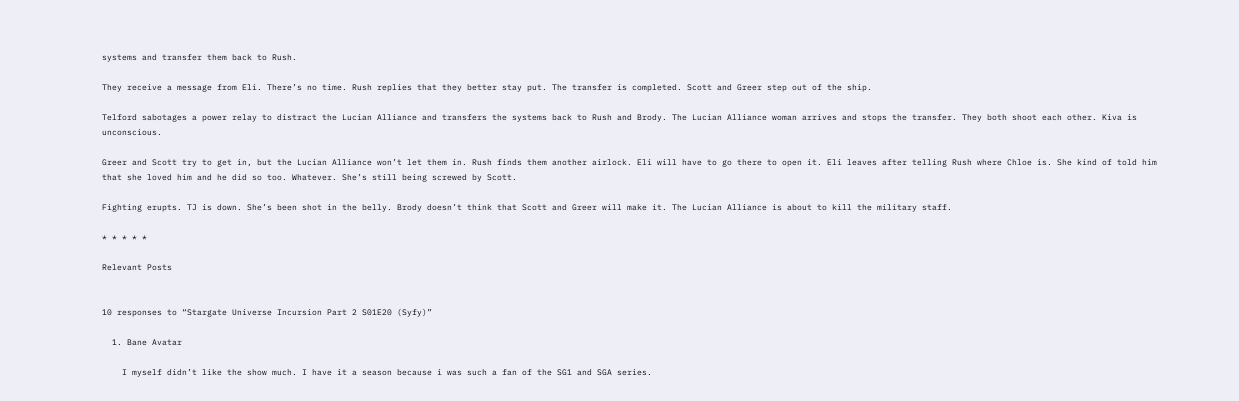systems and transfer them back to Rush.

They receive a message from Eli. There’s no time. Rush replies that they better stay put. The transfer is completed. Scott and Greer step out of the ship.

Telford sabotages a power relay to distract the Lucian Alliance and transfers the systems back to Rush and Brody. The Lucian Alliance woman arrives and stops the transfer. They both shoot each other. Kiva is unconscious.

Greer and Scott try to get in, but the Lucian Alliance won’t let them in. Rush finds them another airlock. Eli will have to go there to open it. Eli leaves after telling Rush where Chloe is. She kind of told him that she loved him and he did so too. Whatever. She’s still being screwed by Scott.

Fighting erupts. TJ is down. She’s been shot in the belly. Brody doesn’t think that Scott and Greer will make it. The Lucian Alliance is about to kill the military staff.

* * * * *

Relevant Posts


10 responses to “Stargate Universe Incursion Part 2 S01E20 (Syfy)”

  1. Bane Avatar

    I myself didn’t like the show much. I have it a season because i was such a fan of the SG1 and SGA series.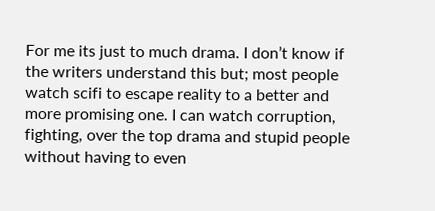For me its just to much drama. I don’t know if the writers understand this but; most people watch scifi to escape reality to a better and more promising one. I can watch corruption, fighting, over the top drama and stupid people without having to even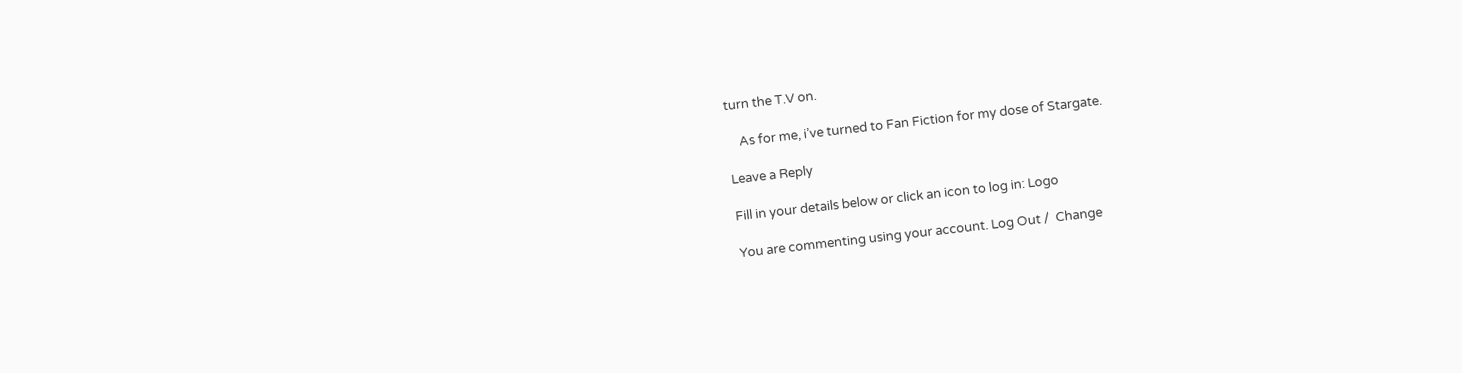turn the T.V on.

    As for me, i’ve turned to Fan Fiction for my dose of Stargate.

Leave a Reply

Fill in your details below or click an icon to log in: Logo

You are commenting using your account. Log Out /  Change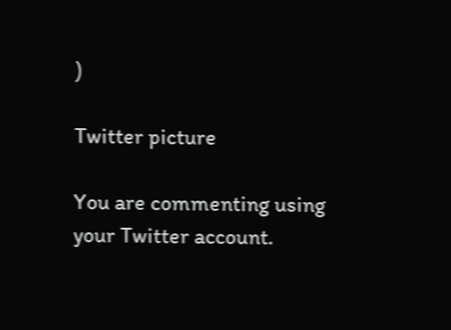)

Twitter picture

You are commenting using your Twitter account.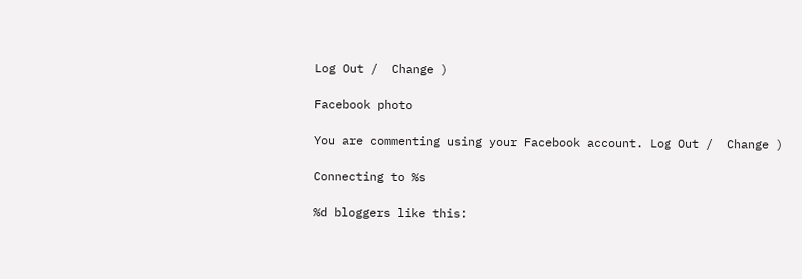Log Out /  Change )

Facebook photo

You are commenting using your Facebook account. Log Out /  Change )

Connecting to %s

%d bloggers like this: